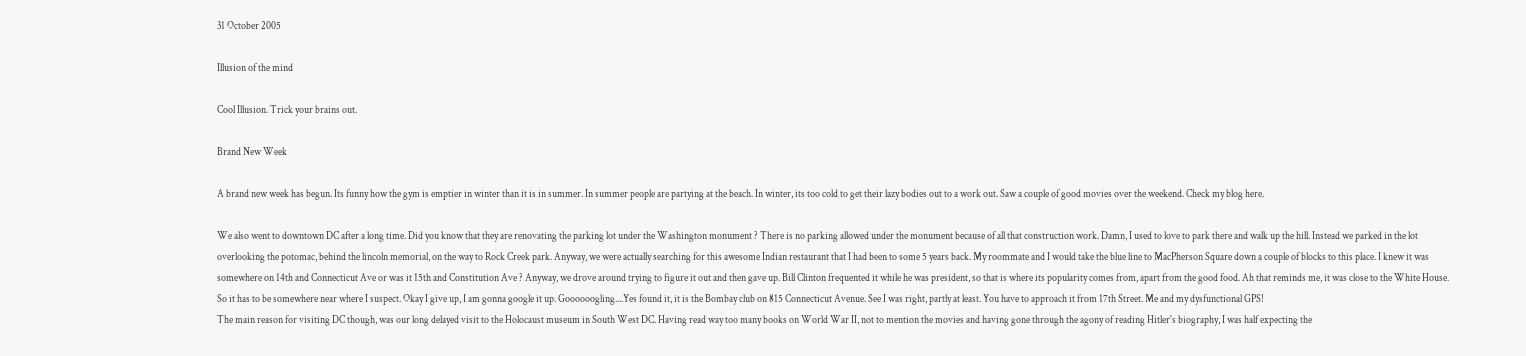31 October 2005

Illusion of the mind

Cool Illusion. Trick your brains out.

Brand New Week

A brand new week has begun. Its funny how the gym is emptier in winter than it is in summer. In summer people are partying at the beach. In winter, its too cold to get their lazy bodies out to a work out. Saw a couple of good movies over the weekend. Check my blog here.

We also went to downtown DC after a long time. Did you know that they are renovating the parking lot under the Washington monument ? There is no parking allowed under the monument because of all that construction work. Damn, I used to love to park there and walk up the hill. Instead we parked in the lot overlooking the potomac, behind the lincoln memorial, on the way to Rock Creek park. Anyway, we were actually searching for this awesome Indian restaurant that I had been to some 5 years back. My roommate and I would take the blue line to MacPherson Square down a couple of blocks to this place. I knew it was somewhere on 14th and Connecticut Ave or was it 15th and Constitution Ave ? Anyway, we drove around trying to figure it out and then gave up. Bill Clinton frequented it while he was president, so that is where its popularity comes from, apart from the good food. Ah that reminds me, it was close to the White House. So it has to be somewhere near where I suspect. Okay I give up, I am gonna google it up. Goooooogling....Yes found it, it is the Bombay club on 815 Connecticut Avenue. See I was right, partly at least. You have to approach it from 17th Street. Me and my dysfunctional GPS!
The main reason for visiting DC though, was our long delayed visit to the Holocaust museum in South West DC. Having read way too many books on World War II, not to mention the movies and having gone through the agony of reading Hitler's biography, I was half expecting the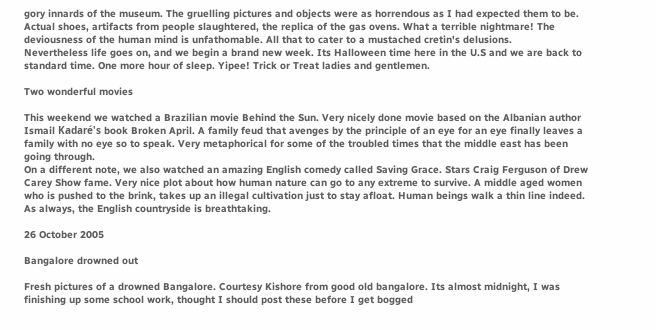gory innards of the museum. The gruelling pictures and objects were as horrendous as I had expected them to be. Actual shoes, artifacts from people slaughtered, the replica of the gas ovens. What a terrible nightmare! The deviousness of the human mind is unfathomable. All that to cater to a mustached cretin's delusions.
Nevertheless life goes on, and we begin a brand new week. Its Halloween time here in the U.S and we are back to standard time. One more hour of sleep. Yipee! Trick or Treat ladies and gentlemen.

Two wonderful movies

This weekend we watched a Brazilian movie Behind the Sun. Very nicely done movie based on the Albanian author Ismail Kadaré's book Broken April. A family feud that avenges by the principle of an eye for an eye finally leaves a family with no eye so to speak. Very metaphorical for some of the troubled times that the middle east has been going through.
On a different note, we also watched an amazing English comedy called Saving Grace. Stars Craig Ferguson of Drew Carey Show fame. Very nice plot about how human nature can go to any extreme to survive. A middle aged women who is pushed to the brink, takes up an illegal cultivation just to stay afloat. Human beings walk a thin line indeed. As always, the English countryside is breathtaking.

26 October 2005

Bangalore drowned out

Fresh pictures of a drowned Bangalore. Courtesy Kishore from good old bangalore. Its almost midnight, I was finishing up some school work, thought I should post these before I get bogged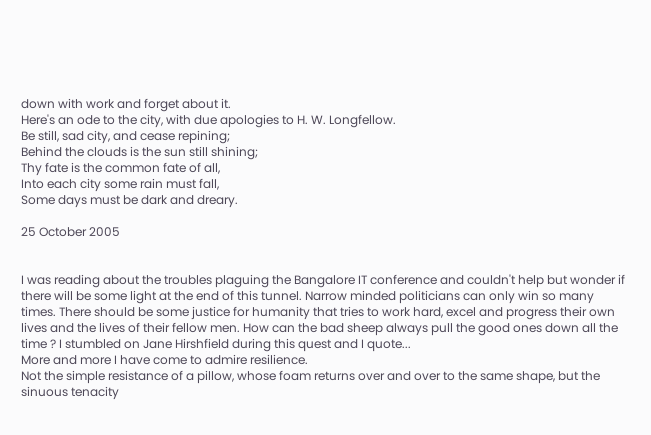down with work and forget about it.
Here's an ode to the city, with due apologies to H. W. Longfellow.
Be still, sad city, and cease repining;
Behind the clouds is the sun still shining;
Thy fate is the common fate of all,
Into each city some rain must fall,
Some days must be dark and dreary.

25 October 2005


I was reading about the troubles plaguing the Bangalore IT conference and couldn't help but wonder if there will be some light at the end of this tunnel. Narrow minded politicians can only win so many times. There should be some justice for humanity that tries to work hard, excel and progress their own lives and the lives of their fellow men. How can the bad sheep always pull the good ones down all the time ? I stumbled on Jane Hirshfield during this quest and I quote...
More and more I have come to admire resilience.
Not the simple resistance of a pillow, whose foam returns over and over to the same shape, but the sinuous tenacity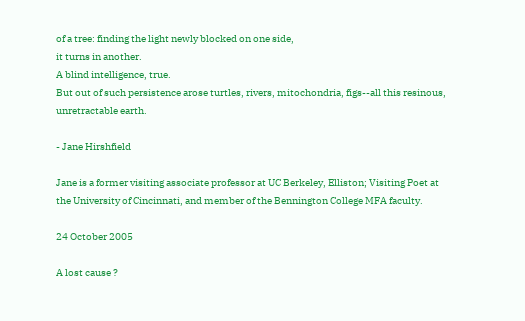of a tree: finding the light newly blocked on one side,
it turns in another.
A blind intelligence, true.
But out of such persistence arose turtles, rivers, mitochondria, figs--all this resinous, unretractable earth.

- Jane Hirshfield

Jane is a former visiting associate professor at UC Berkeley, Elliston; Visiting Poet at the University of Cincinnati, and member of the Bennington College MFA faculty.

24 October 2005

A lost cause ?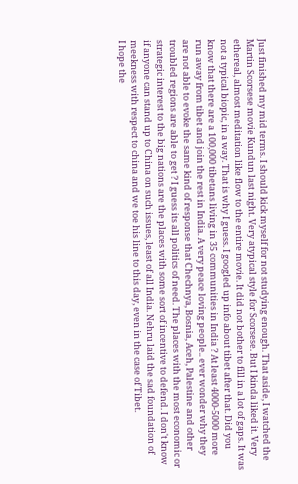Just finished my mid terms. I should kick myself for not studying enough. That aside, I watched the Martin Scorsese movie Kundun last night. Very atypical style for Scorsese. But I kinda liked it. Very ethereal, almost meditation like flow to the entire movie. It did not bother to fill in a lot of gaps. It was not a typical biopic, in a way. That is why I guess. I googled up info about tibet after that. Did you know that there are a 100,000 tibetans living in 35 communities in India ? At least 4000-5000 more run away from tibet and join the rest in India. A very peace loving people.. ever wonder why they are not able to evoke the same kind of response that Chechnya, Bosnia, Aceh, Palestine and other troubled regions are able to get ? I guess its all politics of need. The places with the most economic or strategic interest to the big nations are the places with some sort of incentive to defend. I don't know if anyone can stand up to China on such issues, least of all India. Nehru laid the sad foundation of meekness with respect to china and we toe his line to this day, even in the case of Tibet.
I hope the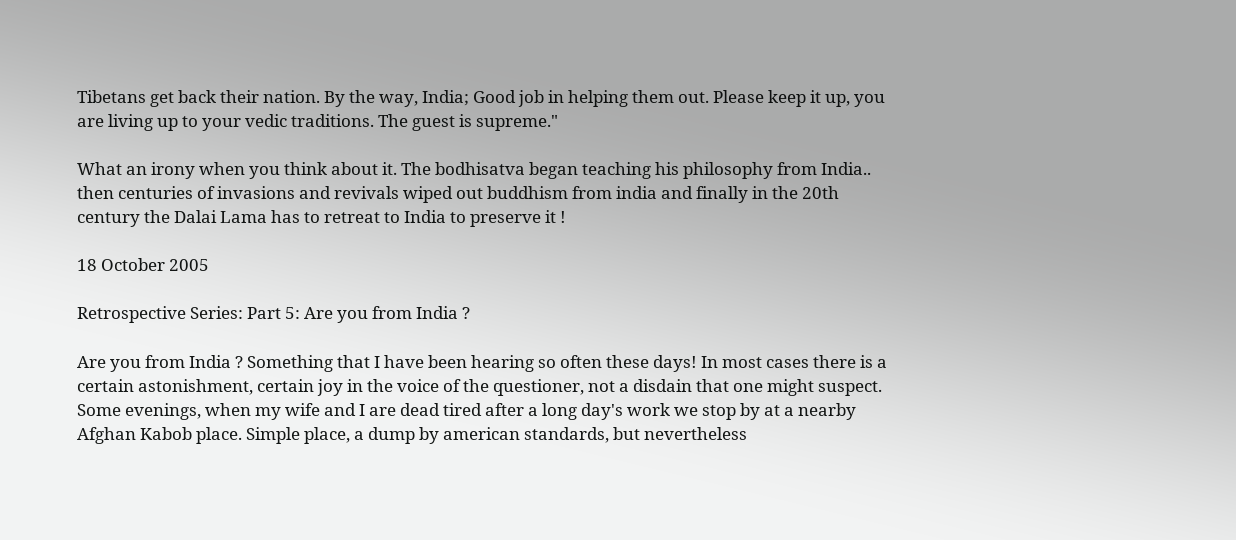Tibetans get back their nation. By the way, India; Good job in helping them out. Please keep it up, you are living up to your vedic traditions. The guest is supreme."

What an irony when you think about it. The bodhisatva began teaching his philosophy from India.. then centuries of invasions and revivals wiped out buddhism from india and finally in the 20th century the Dalai Lama has to retreat to India to preserve it !

18 October 2005

Retrospective Series: Part 5: Are you from India ?

Are you from India ? Something that I have been hearing so often these days! In most cases there is a certain astonishment, certain joy in the voice of the questioner, not a disdain that one might suspect. Some evenings, when my wife and I are dead tired after a long day's work we stop by at a nearby Afghan Kabob place. Simple place, a dump by american standards, but nevertheless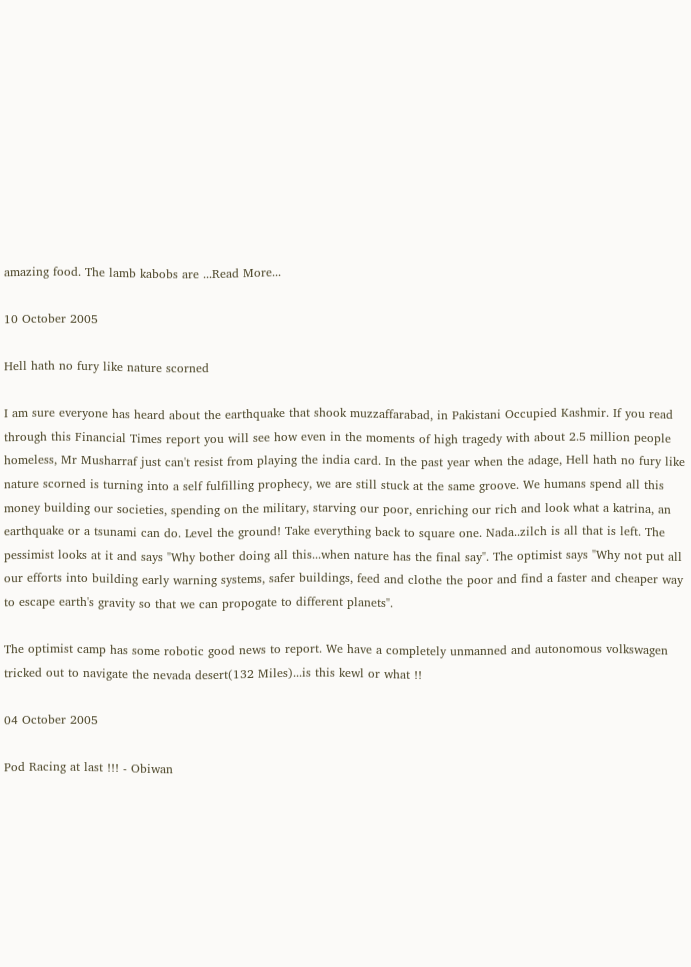amazing food. The lamb kabobs are ...Read More...

10 October 2005

Hell hath no fury like nature scorned

I am sure everyone has heard about the earthquake that shook muzzaffarabad, in Pakistani Occupied Kashmir. If you read through this Financial Times report you will see how even in the moments of high tragedy with about 2.5 million people homeless, Mr Musharraf just can't resist from playing the india card. In the past year when the adage, Hell hath no fury like nature scorned is turning into a self fulfilling prophecy, we are still stuck at the same groove. We humans spend all this money building our societies, spending on the military, starving our poor, enriching our rich and look what a katrina, an earthquake or a tsunami can do. Level the ground! Take everything back to square one. Nada..zilch is all that is left. The pessimist looks at it and says "Why bother doing all this...when nature has the final say". The optimist says "Why not put all our efforts into building early warning systems, safer buildings, feed and clothe the poor and find a faster and cheaper way to escape earth's gravity so that we can propogate to different planets".

The optimist camp has some robotic good news to report. We have a completely unmanned and autonomous volkswagen tricked out to navigate the nevada desert(132 Miles)...is this kewl or what !!

04 October 2005

Pod Racing at last !!! - Obiwan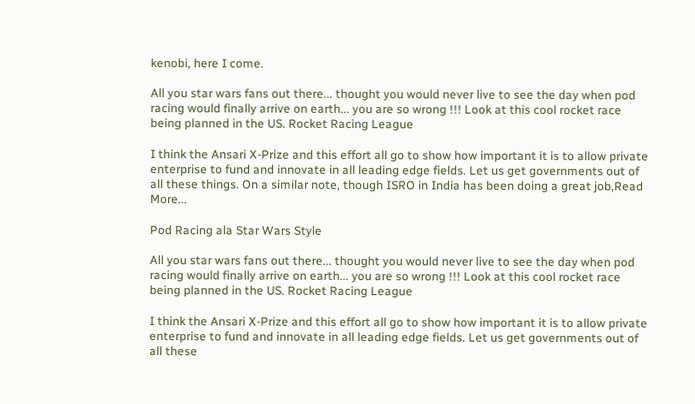kenobi, here I come.

All you star wars fans out there... thought you would never live to see the day when pod racing would finally arrive on earth... you are so wrong !!! Look at this cool rocket race being planned in the US. Rocket Racing League

I think the Ansari X-Prize and this effort all go to show how important it is to allow private enterprise to fund and innovate in all leading edge fields. Let us get governments out of all these things. On a similar note, though ISRO in India has been doing a great job,Read More...

Pod Racing ala Star Wars Style

All you star wars fans out there... thought you would never live to see the day when pod racing would finally arrive on earth... you are so wrong !!! Look at this cool rocket race being planned in the US. Rocket Racing League

I think the Ansari X-Prize and this effort all go to show how important it is to allow private enterprise to fund and innovate in all leading edge fields. Let us get governments out of all these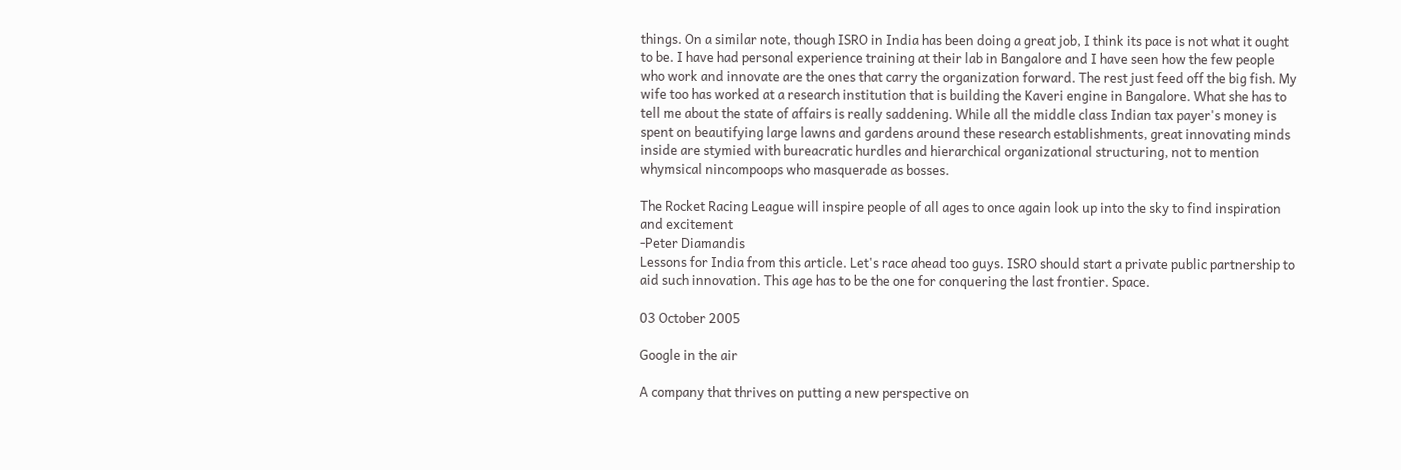things. On a similar note, though ISRO in India has been doing a great job, I think its pace is not what it ought to be. I have had personal experience training at their lab in Bangalore and I have seen how the few people who work and innovate are the ones that carry the organization forward. The rest just feed off the big fish. My wife too has worked at a research institution that is building the Kaveri engine in Bangalore. What she has to tell me about the state of affairs is really saddening. While all the middle class Indian tax payer's money is spent on beautifying large lawns and gardens around these research establishments, great innovating minds inside are stymied with bureacratic hurdles and hierarchical organizational structuring, not to mention whymsical nincompoops who masquerade as bosses.

The Rocket Racing League will inspire people of all ages to once again look up into the sky to find inspiration and excitement
-Peter Diamandis
Lessons for India from this article. Let's race ahead too guys. ISRO should start a private public partnership to aid such innovation. This age has to be the one for conquering the last frontier. Space.

03 October 2005

Google in the air

A company that thrives on putting a new perspective on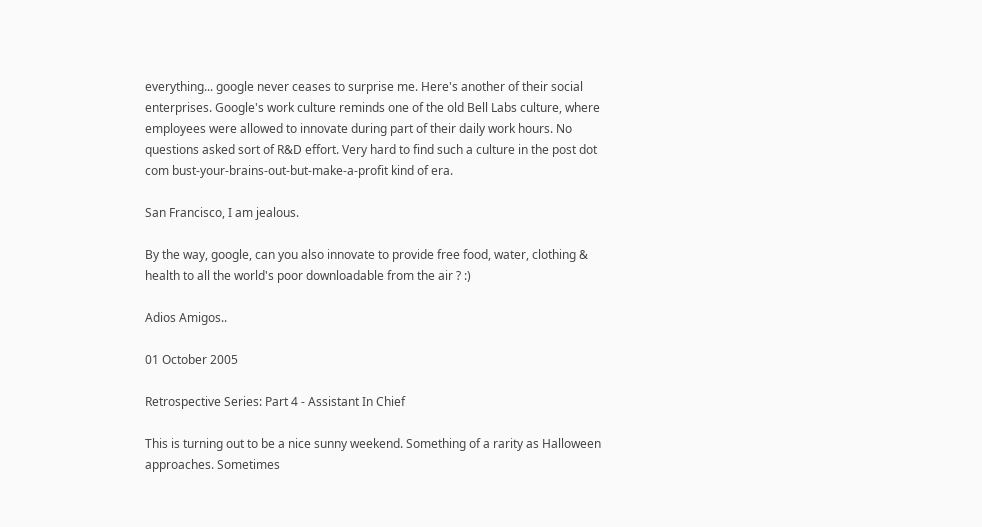everything... google never ceases to surprise me. Here's another of their social enterprises. Google's work culture reminds one of the old Bell Labs culture, where employees were allowed to innovate during part of their daily work hours. No questions asked sort of R&D effort. Very hard to find such a culture in the post dot com bust-your-brains-out-but-make-a-profit kind of era.

San Francisco, I am jealous.

By the way, google, can you also innovate to provide free food, water, clothing & health to all the world's poor downloadable from the air ? :)

Adios Amigos..

01 October 2005

Retrospective Series: Part 4 - Assistant In Chief

This is turning out to be a nice sunny weekend. Something of a rarity as Halloween approaches. Sometimes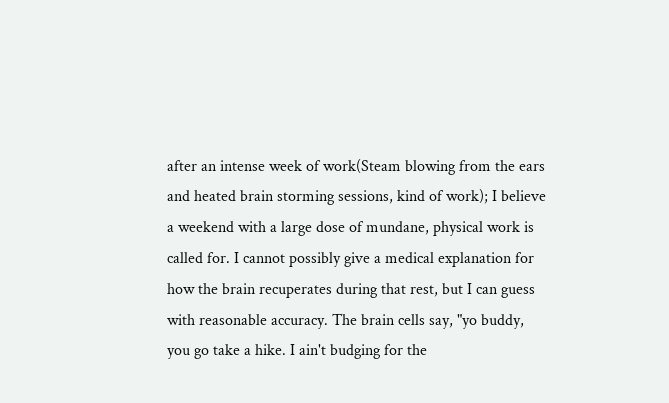after an intense week of work(Steam blowing from the ears and heated brain storming sessions, kind of work); I believe a weekend with a large dose of mundane, physical work is called for. I cannot possibly give a medical explanation for how the brain recuperates during that rest, but I can guess with reasonable accuracy. The brain cells say, "yo buddy, you go take a hike. I ain't budging for the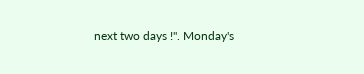next two days !". Monday's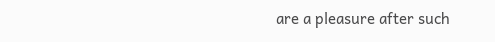are a pleasure after such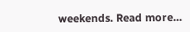weekends. Read more...